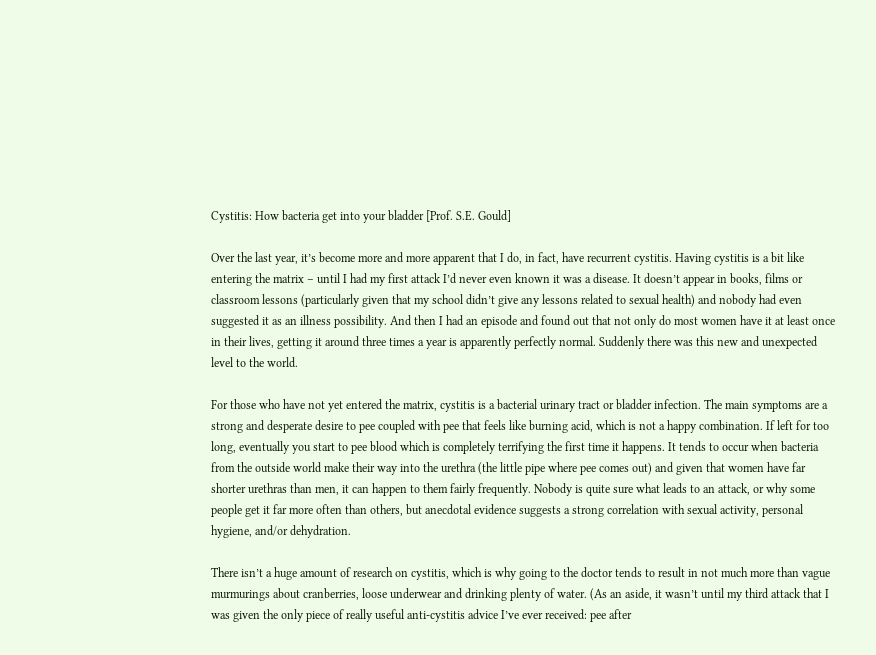Cystitis: How bacteria get into your bladder [Prof. S.E. Gould]

Over the last year, it’s become more and more apparent that I do, in fact, have recurrent cystitis. Having cystitis is a bit like entering the matrix – until I had my first attack I’d never even known it was a disease. It doesn’t appear in books, films or classroom lessons (particularly given that my school didn’t give any lessons related to sexual health) and nobody had even suggested it as an illness possibility. And then I had an episode and found out that not only do most women have it at least once in their lives, getting it around three times a year is apparently perfectly normal. Suddenly there was this new and unexpected level to the world.

For those who have not yet entered the matrix, cystitis is a bacterial urinary tract or bladder infection. The main symptoms are a strong and desperate desire to pee coupled with pee that feels like burning acid, which is not a happy combination. If left for too long, eventually you start to pee blood which is completely terrifying the first time it happens. It tends to occur when bacteria from the outside world make their way into the urethra (the little pipe where pee comes out) and given that women have far shorter urethras than men, it can happen to them fairly frequently. Nobody is quite sure what leads to an attack, or why some people get it far more often than others, but anecdotal evidence suggests a strong correlation with sexual activity, personal hygiene, and/or dehydration.

There isn’t a huge amount of research on cystitis, which is why going to the doctor tends to result in not much more than vague murmurings about cranberries, loose underwear and drinking plenty of water. (As an aside, it wasn’t until my third attack that I was given the only piece of really useful anti-cystitis advice I’ve ever received: pee after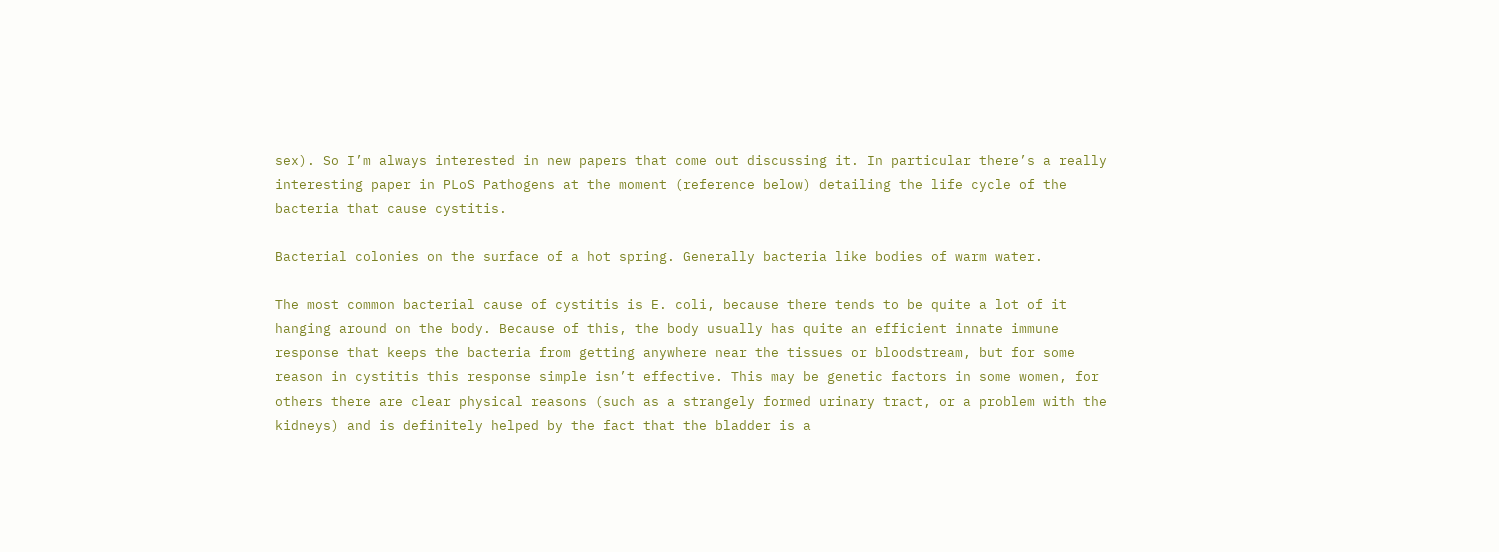sex). So I’m always interested in new papers that come out discussing it. In particular there’s a really interesting paper in PLoS Pathogens at the moment (reference below) detailing the life cycle of the bacteria that cause cystitis.

Bacterial colonies on the surface of a hot spring. Generally bacteria like bodies of warm water.

The most common bacterial cause of cystitis is E. coli, because there tends to be quite a lot of it hanging around on the body. Because of this, the body usually has quite an efficient innate immune response that keeps the bacteria from getting anywhere near the tissues or bloodstream, but for some reason in cystitis this response simple isn’t effective. This may be genetic factors in some women, for others there are clear physical reasons (such as a strangely formed urinary tract, or a problem with the kidneys) and is definitely helped by the fact that the bladder is a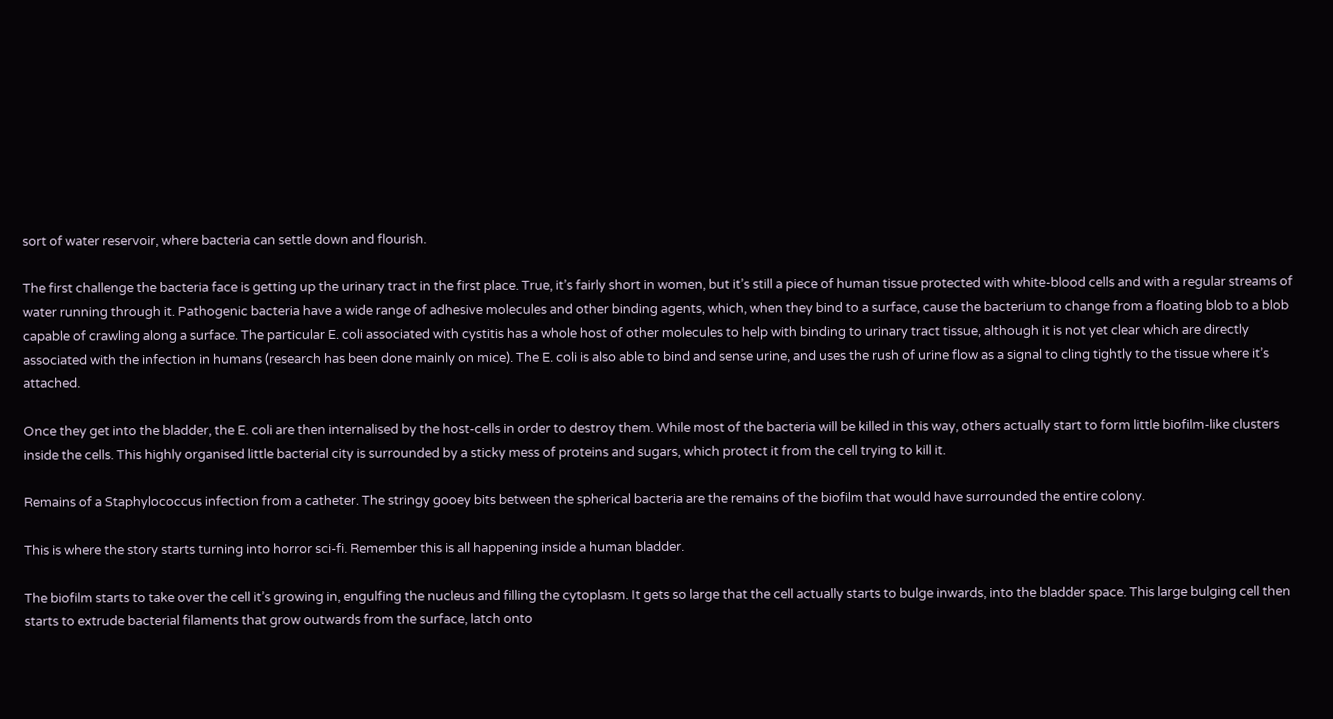sort of water reservoir, where bacteria can settle down and flourish.

The first challenge the bacteria face is getting up the urinary tract in the first place. True, it’s fairly short in women, but it’s still a piece of human tissue protected with white-blood cells and with a regular streams of water running through it. Pathogenic bacteria have a wide range of adhesive molecules and other binding agents, which, when they bind to a surface, cause the bacterium to change from a floating blob to a blob capable of crawling along a surface. The particular E. coli associated with cystitis has a whole host of other molecules to help with binding to urinary tract tissue, although it is not yet clear which are directly associated with the infection in humans (research has been done mainly on mice). The E. coli is also able to bind and sense urine, and uses the rush of urine flow as a signal to cling tightly to the tissue where it’s attached.

Once they get into the bladder, the E. coli are then internalised by the host-cells in order to destroy them. While most of the bacteria will be killed in this way, others actually start to form little biofilm-like clusters inside the cells. This highly organised little bacterial city is surrounded by a sticky mess of proteins and sugars, which protect it from the cell trying to kill it.

Remains of a Staphylococcus infection from a catheter. The stringy gooey bits between the spherical bacteria are the remains of the biofilm that would have surrounded the entire colony.

This is where the story starts turning into horror sci-fi. Remember this is all happening inside a human bladder.

The biofilm starts to take over the cell it’s growing in, engulfing the nucleus and filling the cytoplasm. It gets so large that the cell actually starts to bulge inwards, into the bladder space. This large bulging cell then starts to extrude bacterial filaments that grow outwards from the surface, latch onto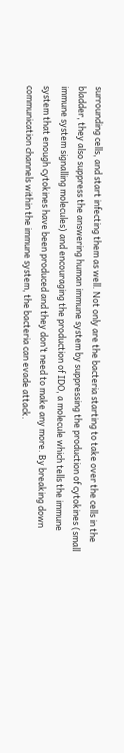surrounding cells, and start infecting them as well. Not only are the bacteria starting to take over the cells in the bladder, they also suppress the answering human immune system by suppressing the production of cytokines (small immune system signalling molecules) and encouraging the production of IDO, a molecule which tells the immune system that enough cytokines have been produced and they don’t need to make any more. By breaking down communication channels within the immune system, the bacteria can evade attack.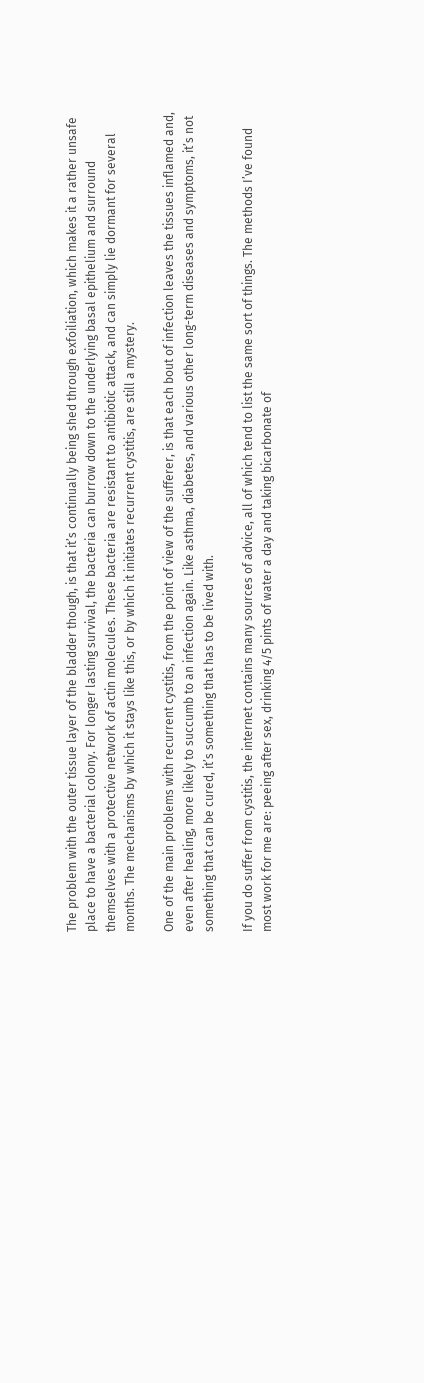The problem with the outer tissue layer of the bladder though, is that it’s continually being shed through exfoiliation, which makes it a rather unsafe place to have a bacterial colony. For longer lasting survival, the bacteria can burrow down to the underlying basal epithelium and surround themselves with a protective network of actin molecules. These bacteria are resistant to antibiotic attack, and can simply lie dormant for several months. The mechanisms by which it stays like this, or by which it initiates recurrent cystitis, are still a mystery.

One of the main problems with recurrent cystitis, from the point of view of the sufferer, is that each bout of infection leaves the tissues inflamed and, even after healing, more likely to succumb to an infection again. Like asthma, diabetes, and various other long-term diseases and symptoms, it’s not something that can be cured, it’s something that has to be lived with.

If you do suffer from cystitis, the internet contains many sources of advice, all of which tend to list the same sort of things. The methods I’ve found most work for me are: peeing after sex, drinking 4/5 pints of water a day and taking bicarbonate of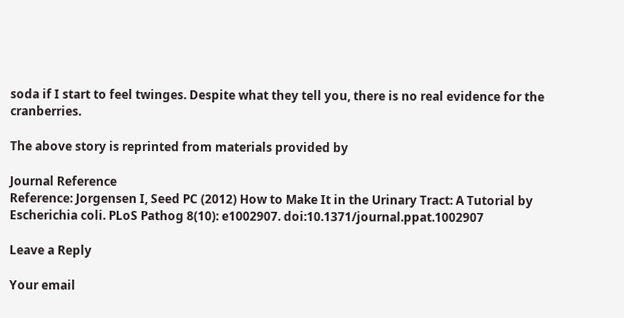soda if I start to feel twinges. Despite what they tell you, there is no real evidence for the cranberries.

The above story is reprinted from materials provided by

Journal Reference
Reference: Jorgensen I, Seed PC (2012) How to Make It in the Urinary Tract: A Tutorial by Escherichia coli. PLoS Pathog 8(10): e1002907. doi:10.1371/journal.ppat.1002907

Leave a Reply

Your email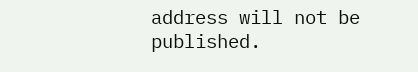address will not be published.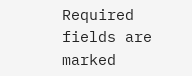Required fields are marked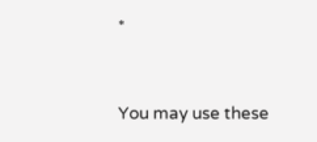*


You may use these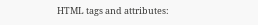HTML tags and attributes: